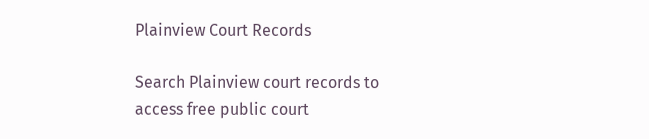Plainview Court Records

Search Plainview court records to access free public court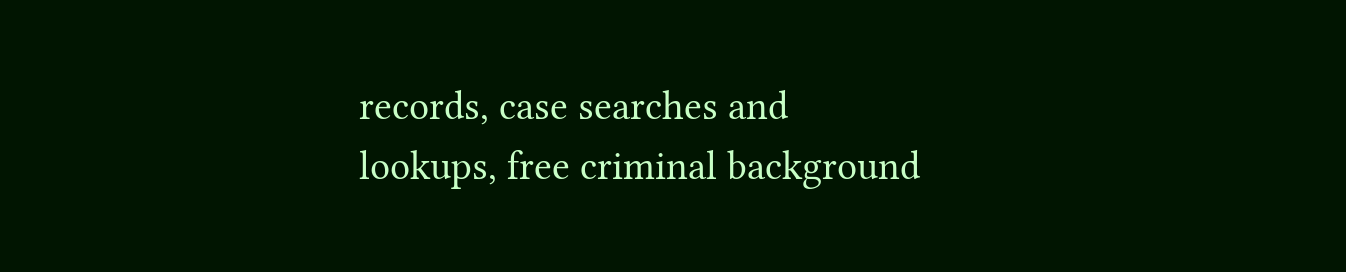records, case searches and lookups, free criminal background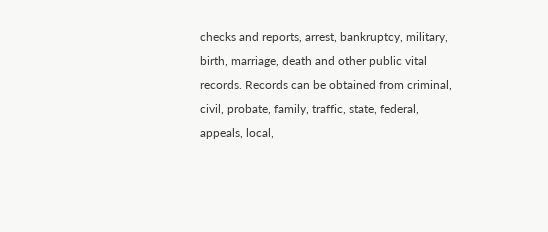checks and reports, arrest, bankruptcy, military, birth, marriage, death and other public vital records. Records can be obtained from criminal, civil, probate, family, traffic, state, federal, appeals, local,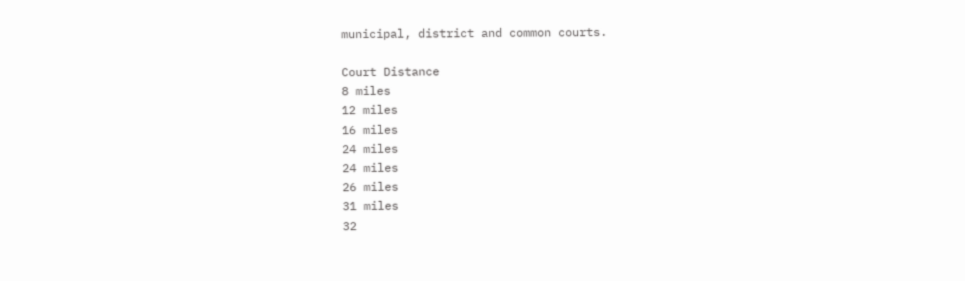municipal, district and common courts.

Court Distance
8 miles
12 miles
16 miles
24 miles
24 miles
26 miles
31 miles
32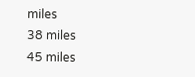miles
38 miles
45 miles